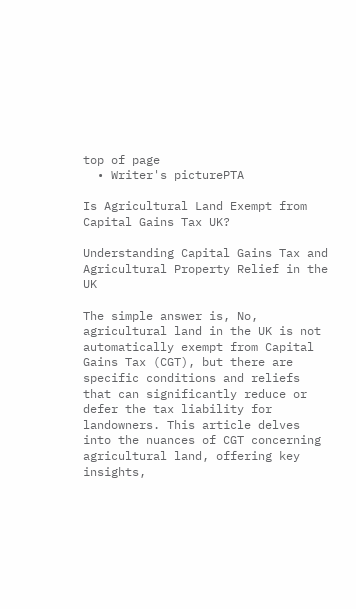top of page
  • Writer's picturePTA

Is Agricultural Land Exempt from Capital Gains Tax UK?

Understanding Capital Gains Tax and Agricultural Property Relief in the UK

The simple answer is, No, agricultural land in the UK is not automatically exempt from Capital Gains Tax (CGT), but there are specific conditions and reliefs that can significantly reduce or defer the tax liability for landowners. This article delves into the nuances of CGT concerning agricultural land, offering key insights,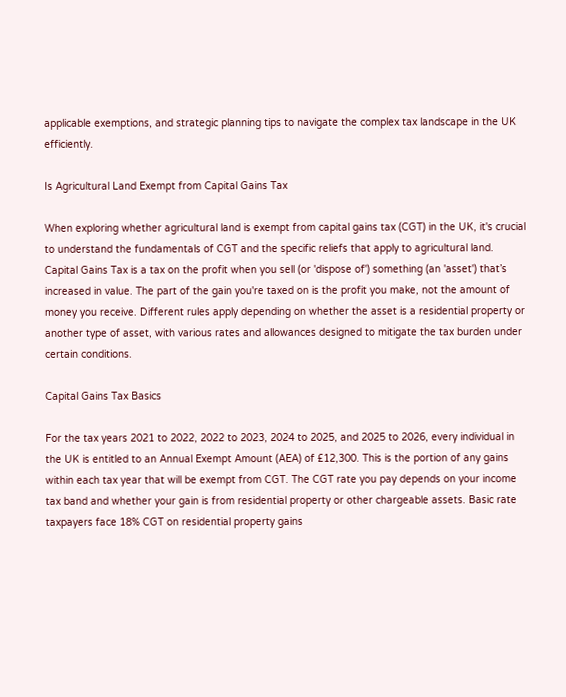applicable exemptions, and strategic planning tips to navigate the complex tax landscape in the UK efficiently.

Is Agricultural Land Exempt from Capital Gains Tax

When exploring whether agricultural land is exempt from capital gains tax (CGT) in the UK, it's crucial to understand the fundamentals of CGT and the specific reliefs that apply to agricultural land. Capital Gains Tax is a tax on the profit when you sell (or 'dispose of') something (an 'asset') that’s increased in value. The part of the gain you're taxed on is the profit you make, not the amount of money you receive. Different rules apply depending on whether the asset is a residential property or another type of asset, with various rates and allowances designed to mitigate the tax burden under certain conditions.

Capital Gains Tax Basics

For the tax years 2021 to 2022, 2022 to 2023, 2024 to 2025, and 2025 to 2026, every individual in the UK is entitled to an Annual Exempt Amount (AEA) of £12,300. This is the portion of any gains within each tax year that will be exempt from CGT. The CGT rate you pay depends on your income tax band and whether your gain is from residential property or other chargeable assets. Basic rate taxpayers face 18% CGT on residential property gains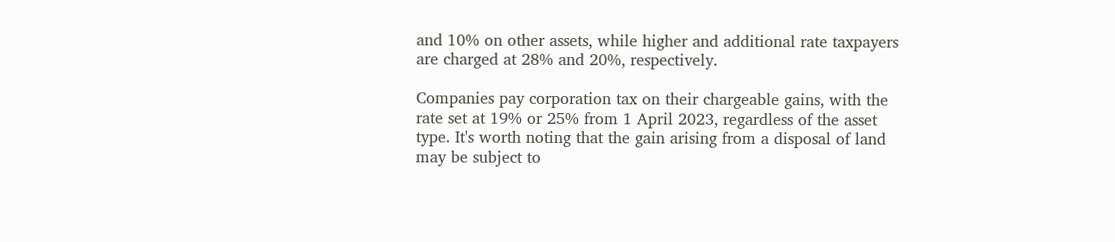and 10% on other assets, while higher and additional rate taxpayers are charged at 28% and 20%, respectively.

Companies pay corporation tax on their chargeable gains, with the rate set at 19% or 25% from 1 April 2023, regardless of the asset type. It's worth noting that the gain arising from a disposal of land may be subject to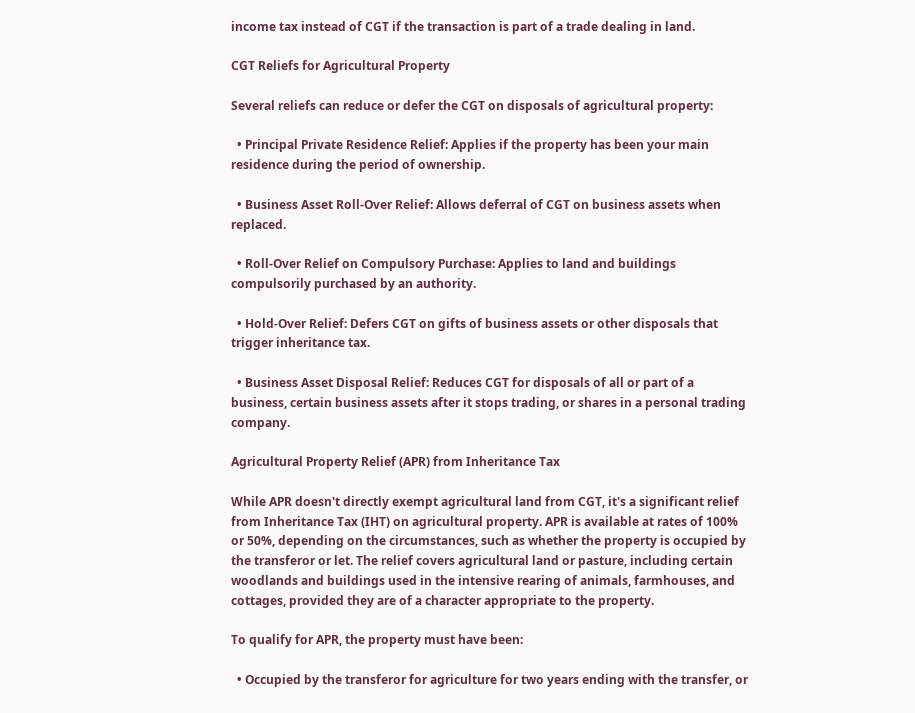income tax instead of CGT if the transaction is part of a trade dealing in land.

CGT Reliefs for Agricultural Property

Several reliefs can reduce or defer the CGT on disposals of agricultural property:

  • Principal Private Residence Relief: Applies if the property has been your main residence during the period of ownership.

  • Business Asset Roll-Over Relief: Allows deferral of CGT on business assets when replaced.

  • Roll-Over Relief on Compulsory Purchase: Applies to land and buildings compulsorily purchased by an authority.

  • Hold-Over Relief: Defers CGT on gifts of business assets or other disposals that trigger inheritance tax.

  • Business Asset Disposal Relief: Reduces CGT for disposals of all or part of a business, certain business assets after it stops trading, or shares in a personal trading company.

Agricultural Property Relief (APR) from Inheritance Tax

While APR doesn't directly exempt agricultural land from CGT, it's a significant relief from Inheritance Tax (IHT) on agricultural property. APR is available at rates of 100% or 50%, depending on the circumstances, such as whether the property is occupied by the transferor or let. The relief covers agricultural land or pasture, including certain woodlands and buildings used in the intensive rearing of animals, farmhouses, and cottages, provided they are of a character appropriate to the property.

To qualify for APR, the property must have been:

  • Occupied by the transferor for agriculture for two years ending with the transfer, or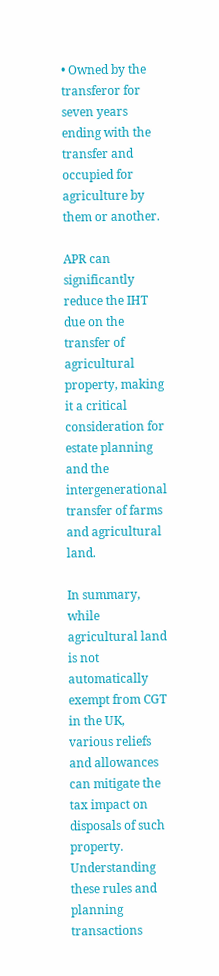• Owned by the transferor for seven years ending with the transfer and occupied for agriculture by them or another.

APR can significantly reduce the IHT due on the transfer of agricultural property, making it a critical consideration for estate planning and the intergenerational transfer of farms and agricultural land.

In summary, while agricultural land is not automatically exempt from CGT in the UK, various reliefs and allowances can mitigate the tax impact on disposals of such property. Understanding these rules and planning transactions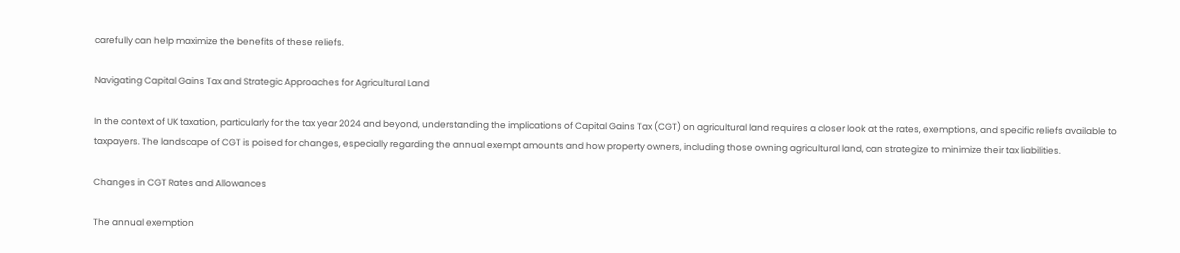carefully can help maximize the benefits of these reliefs.

Navigating Capital Gains Tax and Strategic Approaches for Agricultural Land

In the context of UK taxation, particularly for the tax year 2024 and beyond, understanding the implications of Capital Gains Tax (CGT) on agricultural land requires a closer look at the rates, exemptions, and specific reliefs available to taxpayers. The landscape of CGT is poised for changes, especially regarding the annual exempt amounts and how property owners, including those owning agricultural land, can strategize to minimize their tax liabilities.

Changes in CGT Rates and Allowances

The annual exemption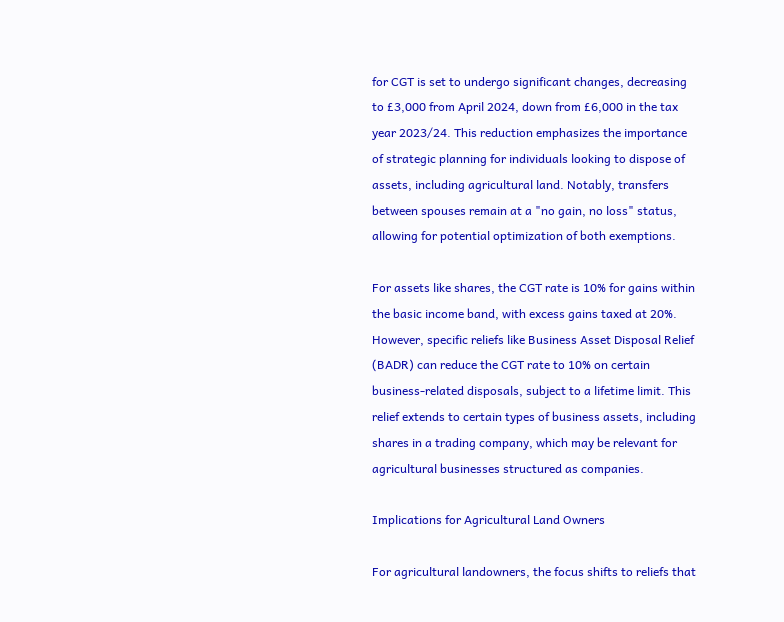for CGT is set to undergo significant changes, decreasing to £3,000 from April 2024, down from £6,000 in the tax year 2023/24. This reduction emphasizes the importance of strategic planning for individuals looking to dispose of assets, including agricultural land. Notably, transfers between spouses remain at a "no gain, no loss" status, allowing for potential optimization of both exemptions.

For assets like shares, the CGT rate is 10% for gains within the basic income band, with excess gains taxed at 20%. However, specific reliefs like Business Asset Disposal Relief (BADR) can reduce the CGT rate to 10% on certain business-related disposals, subject to a lifetime limit. This relief extends to certain types of business assets, including shares in a trading company, which may be relevant for agricultural businesses structured as companies.

Implications for Agricultural Land Owners

For agricultural landowners, the focus shifts to reliefs that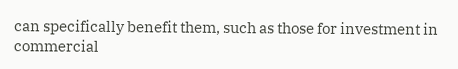can specifically benefit them, such as those for investment in commercial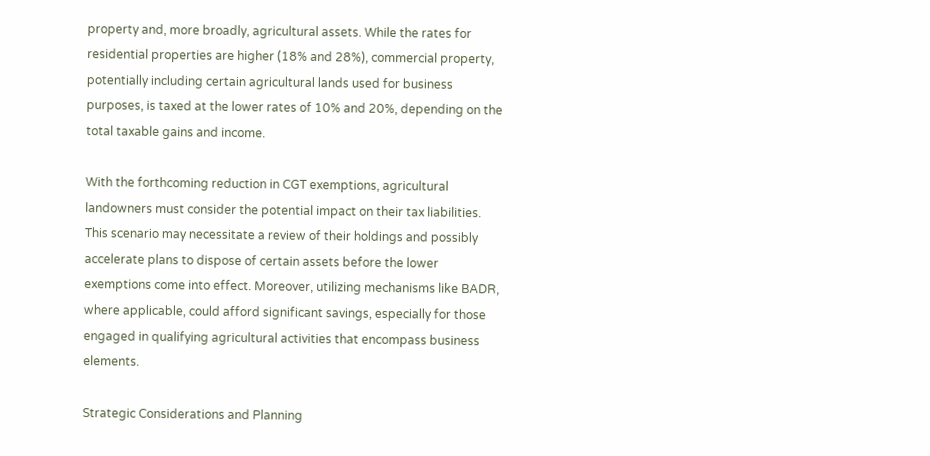property and, more broadly, agricultural assets. While the rates for residential properties are higher (18% and 28%), commercial property, potentially including certain agricultural lands used for business purposes, is taxed at the lower rates of 10% and 20%, depending on the total taxable gains and income.

With the forthcoming reduction in CGT exemptions, agricultural landowners must consider the potential impact on their tax liabilities. This scenario may necessitate a review of their holdings and possibly accelerate plans to dispose of certain assets before the lower exemptions come into effect. Moreover, utilizing mechanisms like BADR, where applicable, could afford significant savings, especially for those engaged in qualifying agricultural activities that encompass business elements.

Strategic Considerations and Planning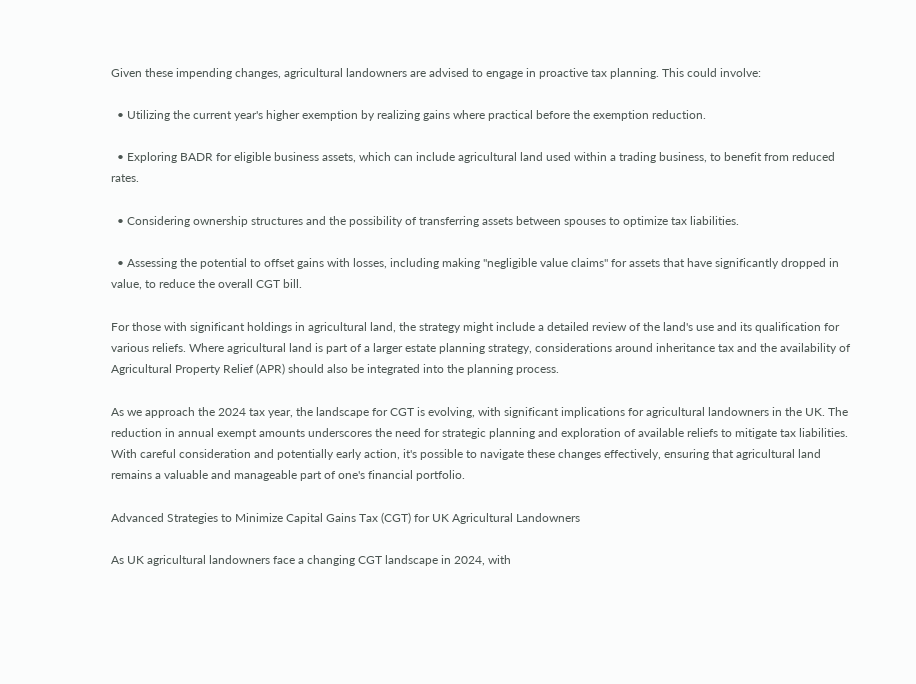Given these impending changes, agricultural landowners are advised to engage in proactive tax planning. This could involve:

  • Utilizing the current year's higher exemption by realizing gains where practical before the exemption reduction.

  • Exploring BADR for eligible business assets, which can include agricultural land used within a trading business, to benefit from reduced rates.

  • Considering ownership structures and the possibility of transferring assets between spouses to optimize tax liabilities.

  • Assessing the potential to offset gains with losses, including making "negligible value claims" for assets that have significantly dropped in value, to reduce the overall CGT bill.

For those with significant holdings in agricultural land, the strategy might include a detailed review of the land's use and its qualification for various reliefs. Where agricultural land is part of a larger estate planning strategy, considerations around inheritance tax and the availability of Agricultural Property Relief (APR) should also be integrated into the planning process.

As we approach the 2024 tax year, the landscape for CGT is evolving, with significant implications for agricultural landowners in the UK. The reduction in annual exempt amounts underscores the need for strategic planning and exploration of available reliefs to mitigate tax liabilities. With careful consideration and potentially early action, it's possible to navigate these changes effectively, ensuring that agricultural land remains a valuable and manageable part of one's financial portfolio.

Advanced Strategies to Minimize Capital Gains Tax (CGT) for UK Agricultural Landowners

As UK agricultural landowners face a changing CGT landscape in 2024, with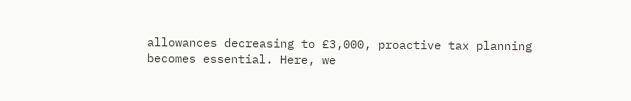allowances decreasing to £3,000, proactive tax planning becomes essential. Here, we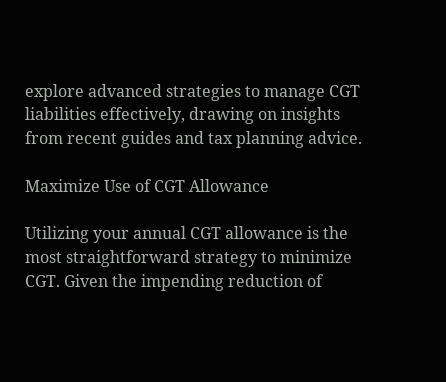explore advanced strategies to manage CGT liabilities effectively, drawing on insights from recent guides and tax planning advice.

Maximize Use of CGT Allowance

Utilizing your annual CGT allowance is the most straightforward strategy to minimize CGT. Given the impending reduction of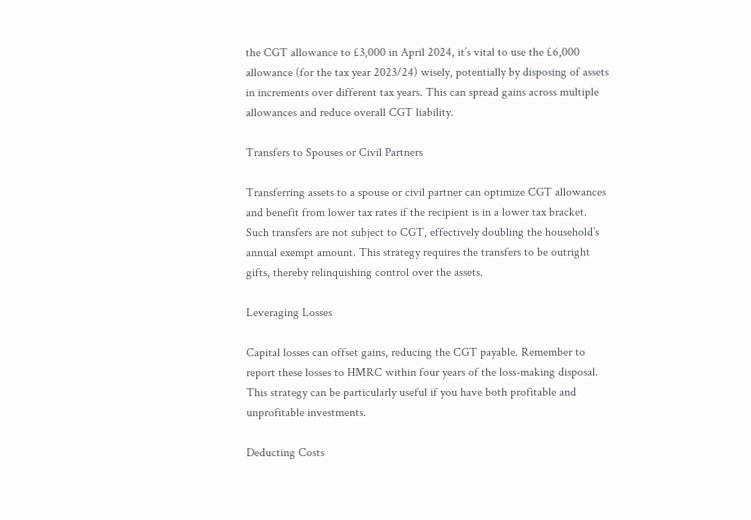the CGT allowance to £3,000 in April 2024, it’s vital to use the £6,000 allowance (for the tax year 2023/24) wisely, potentially by disposing of assets in increments over different tax years. This can spread gains across multiple allowances and reduce overall CGT liability.

Transfers to Spouses or Civil Partners

Transferring assets to a spouse or civil partner can optimize CGT allowances and benefit from lower tax rates if the recipient is in a lower tax bracket. Such transfers are not subject to CGT, effectively doubling the household’s annual exempt amount. This strategy requires the transfers to be outright gifts, thereby relinquishing control over the assets.

Leveraging Losses

Capital losses can offset gains, reducing the CGT payable. Remember to report these losses to HMRC within four years of the loss-making disposal. This strategy can be particularly useful if you have both profitable and unprofitable investments.

Deducting Costs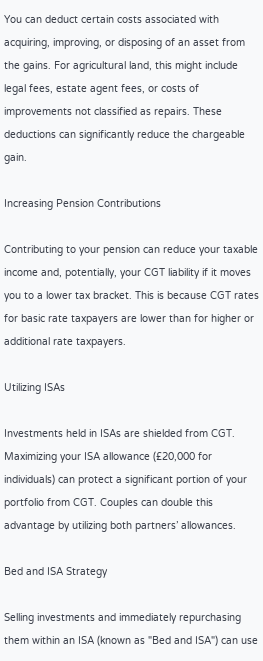You can deduct certain costs associated with acquiring, improving, or disposing of an asset from the gains. For agricultural land, this might include legal fees, estate agent fees, or costs of improvements not classified as repairs. These deductions can significantly reduce the chargeable gain.

Increasing Pension Contributions

Contributing to your pension can reduce your taxable income and, potentially, your CGT liability if it moves you to a lower tax bracket. This is because CGT rates for basic rate taxpayers are lower than for higher or additional rate taxpayers.

Utilizing ISAs

Investments held in ISAs are shielded from CGT. Maximizing your ISA allowance (£20,000 for individuals) can protect a significant portion of your portfolio from CGT. Couples can double this advantage by utilizing both partners’ allowances.

Bed and ISA Strategy

Selling investments and immediately repurchasing them within an ISA (known as "Bed and ISA") can use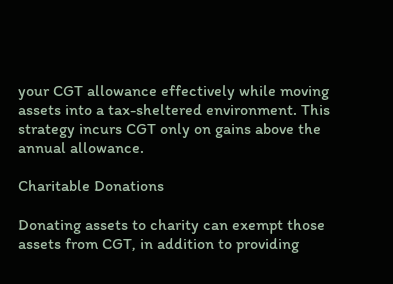your CGT allowance effectively while moving assets into a tax-sheltered environment. This strategy incurs CGT only on gains above the annual allowance.

Charitable Donations

Donating assets to charity can exempt those assets from CGT, in addition to providing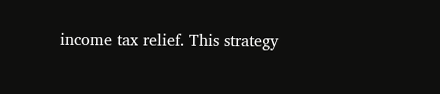income tax relief. This strategy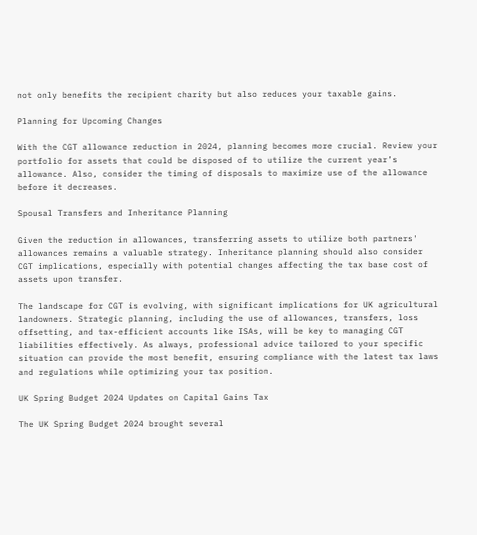not only benefits the recipient charity but also reduces your taxable gains.

Planning for Upcoming Changes

With the CGT allowance reduction in 2024, planning becomes more crucial. Review your portfolio for assets that could be disposed of to utilize the current year’s allowance. Also, consider the timing of disposals to maximize use of the allowance before it decreases.

Spousal Transfers and Inheritance Planning

Given the reduction in allowances, transferring assets to utilize both partners' allowances remains a valuable strategy. Inheritance planning should also consider CGT implications, especially with potential changes affecting the tax base cost of assets upon transfer.

The landscape for CGT is evolving, with significant implications for UK agricultural landowners. Strategic planning, including the use of allowances, transfers, loss offsetting, and tax-efficient accounts like ISAs, will be key to managing CGT liabilities effectively. As always, professional advice tailored to your specific situation can provide the most benefit, ensuring compliance with the latest tax laws and regulations while optimizing your tax position.

UK Spring Budget 2024 Updates on Capital Gains Tax

The UK Spring Budget 2024 brought several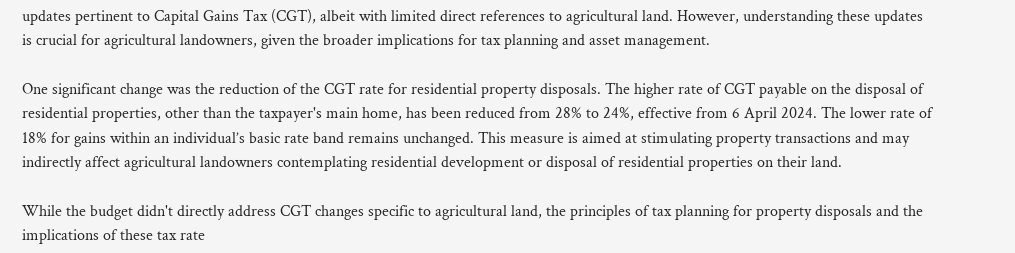updates pertinent to Capital Gains Tax (CGT), albeit with limited direct references to agricultural land. However, understanding these updates is crucial for agricultural landowners, given the broader implications for tax planning and asset management.

One significant change was the reduction of the CGT rate for residential property disposals. The higher rate of CGT payable on the disposal of residential properties, other than the taxpayer's main home, has been reduced from 28% to 24%, effective from 6 April 2024. The lower rate of 18% for gains within an individual’s basic rate band remains unchanged. This measure is aimed at stimulating property transactions and may indirectly affect agricultural landowners contemplating residential development or disposal of residential properties on their land.

While the budget didn't directly address CGT changes specific to agricultural land, the principles of tax planning for property disposals and the implications of these tax rate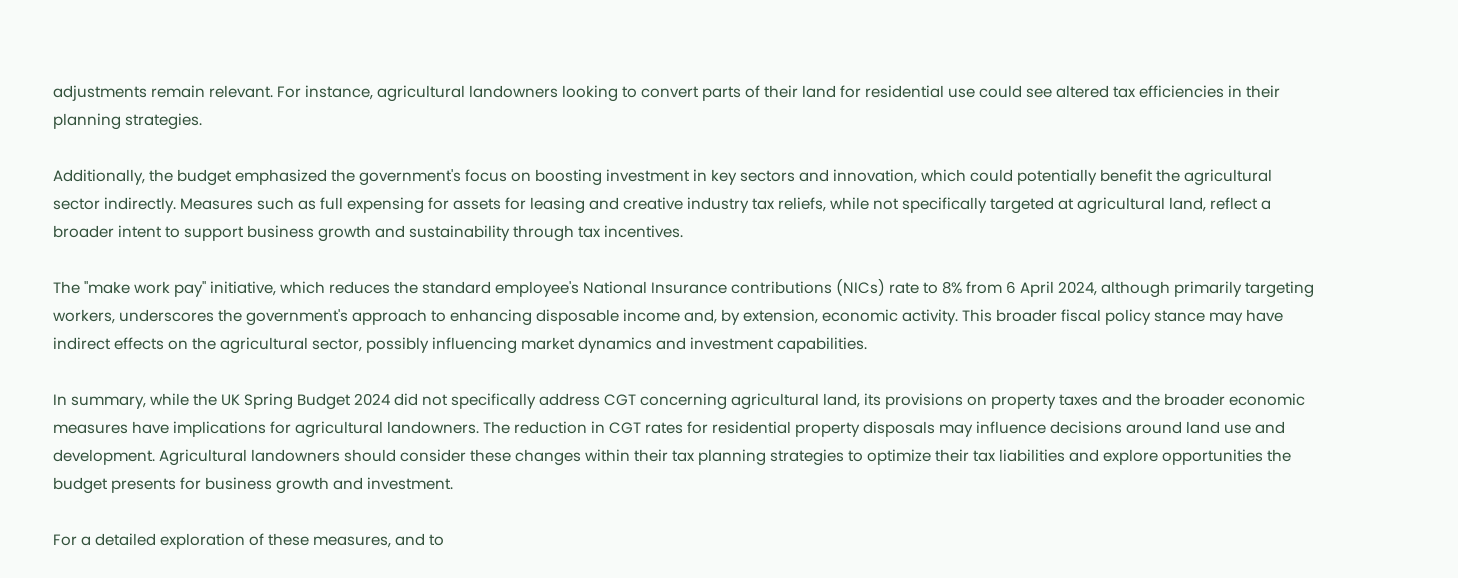adjustments remain relevant. For instance, agricultural landowners looking to convert parts of their land for residential use could see altered tax efficiencies in their planning strategies.

Additionally, the budget emphasized the government's focus on boosting investment in key sectors and innovation, which could potentially benefit the agricultural sector indirectly. Measures such as full expensing for assets for leasing and creative industry tax reliefs, while not specifically targeted at agricultural land, reflect a broader intent to support business growth and sustainability through tax incentives.

The "make work pay" initiative, which reduces the standard employee's National Insurance contributions (NICs) rate to 8% from 6 April 2024, although primarily targeting workers, underscores the government's approach to enhancing disposable income and, by extension, economic activity. This broader fiscal policy stance may have indirect effects on the agricultural sector, possibly influencing market dynamics and investment capabilities.

In summary, while the UK Spring Budget 2024 did not specifically address CGT concerning agricultural land, its provisions on property taxes and the broader economic measures have implications for agricultural landowners. The reduction in CGT rates for residential property disposals may influence decisions around land use and development. Agricultural landowners should consider these changes within their tax planning strategies to optimize their tax liabilities and explore opportunities the budget presents for business growth and investment.

For a detailed exploration of these measures, and to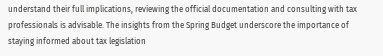understand their full implications, reviewing the official documentation and consulting with tax professionals is advisable. The insights from the Spring Budget underscore the importance of staying informed about tax legislation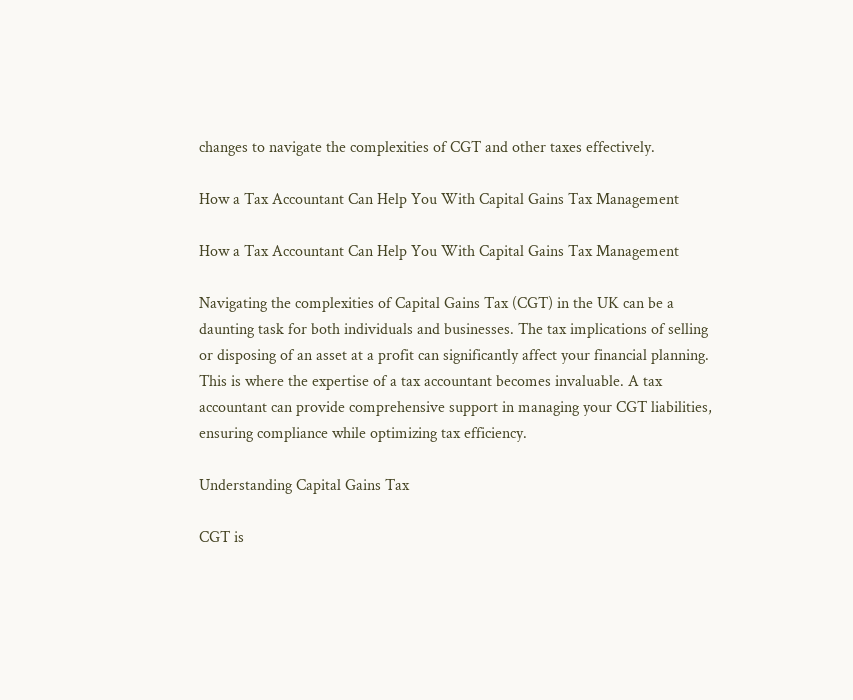changes to navigate the complexities of CGT and other taxes effectively.

How a Tax Accountant Can Help You With Capital Gains Tax Management

How a Tax Accountant Can Help You With Capital Gains Tax Management

Navigating the complexities of Capital Gains Tax (CGT) in the UK can be a daunting task for both individuals and businesses. The tax implications of selling or disposing of an asset at a profit can significantly affect your financial planning. This is where the expertise of a tax accountant becomes invaluable. A tax accountant can provide comprehensive support in managing your CGT liabilities, ensuring compliance while optimizing tax efficiency.

Understanding Capital Gains Tax

CGT is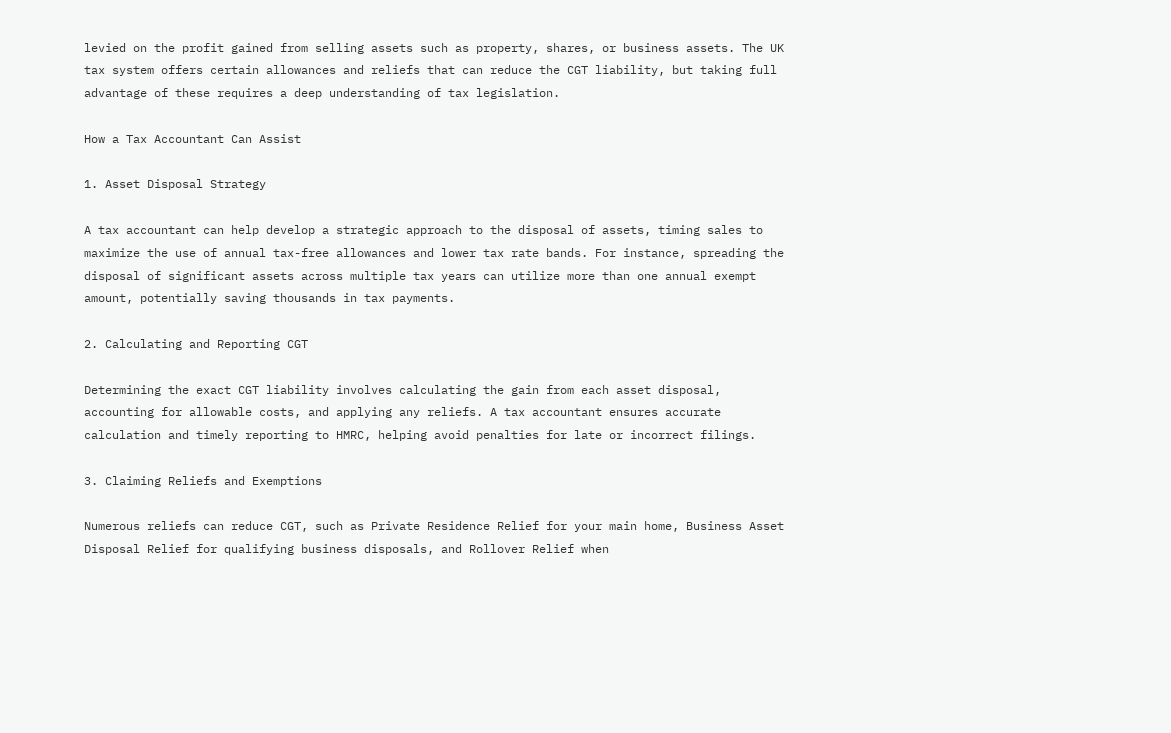levied on the profit gained from selling assets such as property, shares, or business assets. The UK tax system offers certain allowances and reliefs that can reduce the CGT liability, but taking full advantage of these requires a deep understanding of tax legislation.

How a Tax Accountant Can Assist

1. Asset Disposal Strategy

A tax accountant can help develop a strategic approach to the disposal of assets, timing sales to maximize the use of annual tax-free allowances and lower tax rate bands. For instance, spreading the disposal of significant assets across multiple tax years can utilize more than one annual exempt amount, potentially saving thousands in tax payments.

2. Calculating and Reporting CGT

Determining the exact CGT liability involves calculating the gain from each asset disposal, accounting for allowable costs, and applying any reliefs. A tax accountant ensures accurate calculation and timely reporting to HMRC, helping avoid penalties for late or incorrect filings.

3. Claiming Reliefs and Exemptions

Numerous reliefs can reduce CGT, such as Private Residence Relief for your main home, Business Asset Disposal Relief for qualifying business disposals, and Rollover Relief when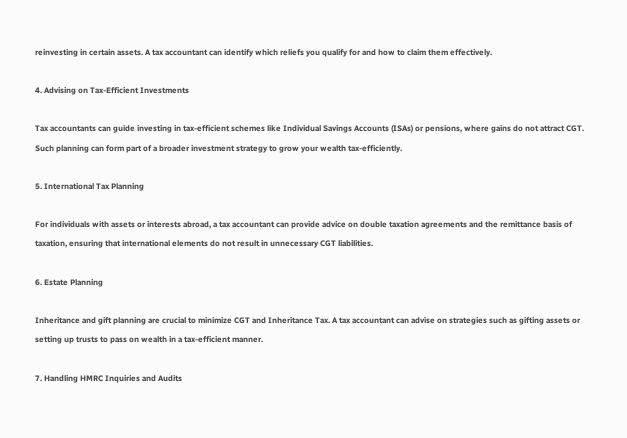reinvesting in certain assets. A tax accountant can identify which reliefs you qualify for and how to claim them effectively.

4. Advising on Tax-Efficient Investments

Tax accountants can guide investing in tax-efficient schemes like Individual Savings Accounts (ISAs) or pensions, where gains do not attract CGT. Such planning can form part of a broader investment strategy to grow your wealth tax-efficiently.

5. International Tax Planning

For individuals with assets or interests abroad, a tax accountant can provide advice on double taxation agreements and the remittance basis of taxation, ensuring that international elements do not result in unnecessary CGT liabilities.

6. Estate Planning

Inheritance and gift planning are crucial to minimize CGT and Inheritance Tax. A tax accountant can advise on strategies such as gifting assets or setting up trusts to pass on wealth in a tax-efficient manner.

7. Handling HMRC Inquiries and Audits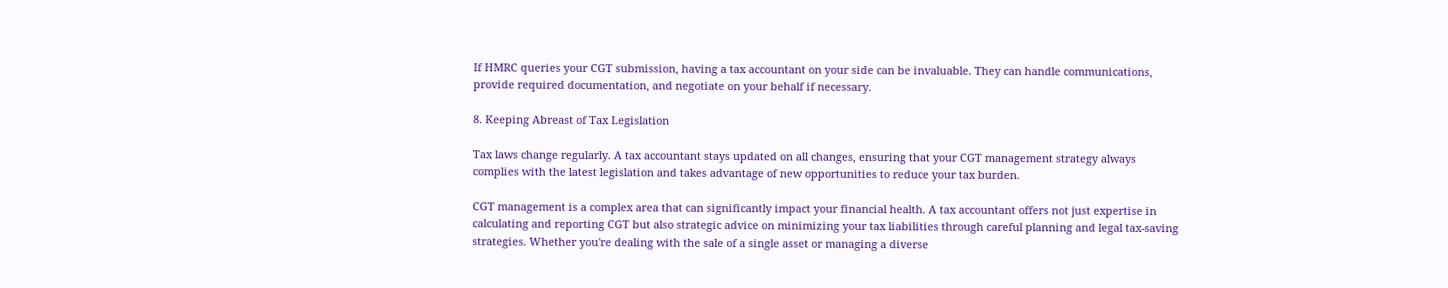If HMRC queries your CGT submission, having a tax accountant on your side can be invaluable. They can handle communications, provide required documentation, and negotiate on your behalf if necessary.

8. Keeping Abreast of Tax Legislation

Tax laws change regularly. A tax accountant stays updated on all changes, ensuring that your CGT management strategy always complies with the latest legislation and takes advantage of new opportunities to reduce your tax burden.

CGT management is a complex area that can significantly impact your financial health. A tax accountant offers not just expertise in calculating and reporting CGT but also strategic advice on minimizing your tax liabilities through careful planning and legal tax-saving strategies. Whether you're dealing with the sale of a single asset or managing a diverse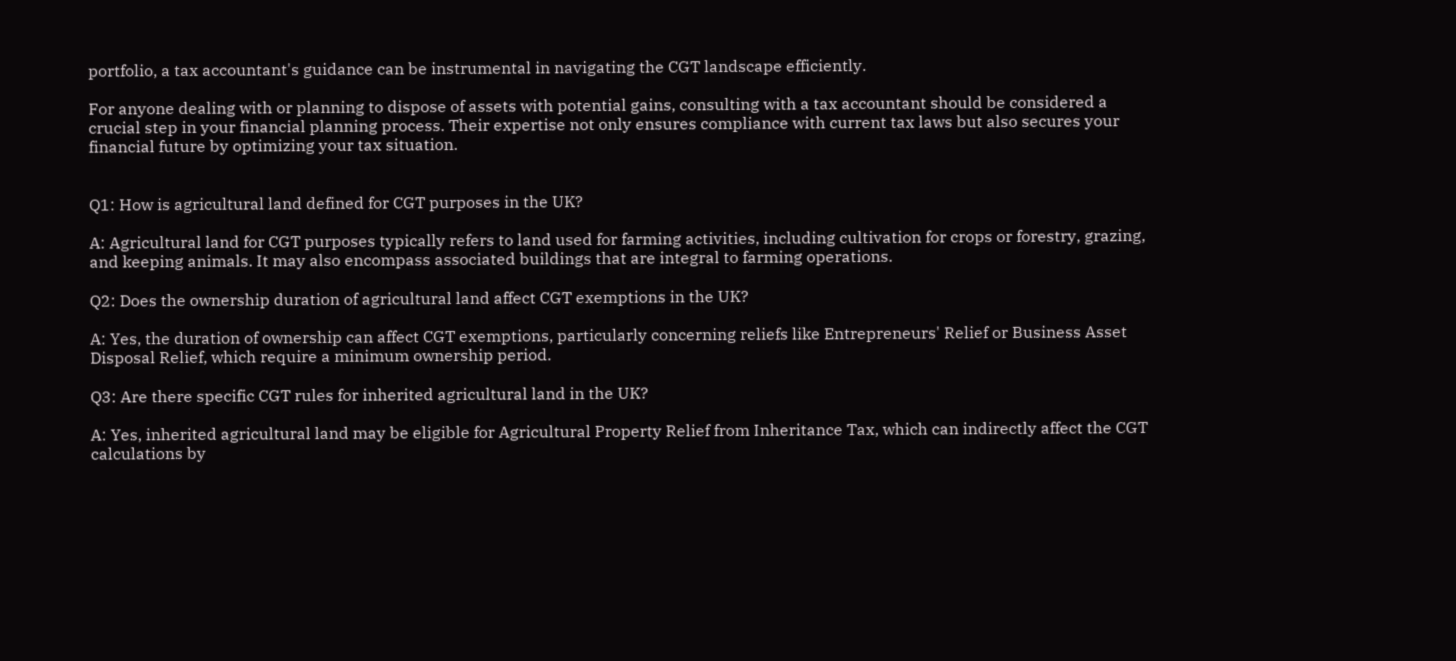portfolio, a tax accountant's guidance can be instrumental in navigating the CGT landscape efficiently.

For anyone dealing with or planning to dispose of assets with potential gains, consulting with a tax accountant should be considered a crucial step in your financial planning process. Their expertise not only ensures compliance with current tax laws but also secures your financial future by optimizing your tax situation.


Q1: How is agricultural land defined for CGT purposes in the UK?

A: Agricultural land for CGT purposes typically refers to land used for farming activities, including cultivation for crops or forestry, grazing, and keeping animals. It may also encompass associated buildings that are integral to farming operations.

Q2: Does the ownership duration of agricultural land affect CGT exemptions in the UK?

A: Yes, the duration of ownership can affect CGT exemptions, particularly concerning reliefs like Entrepreneurs' Relief or Business Asset Disposal Relief, which require a minimum ownership period.

Q3: Are there specific CGT rules for inherited agricultural land in the UK?

A: Yes, inherited agricultural land may be eligible for Agricultural Property Relief from Inheritance Tax, which can indirectly affect the CGT calculations by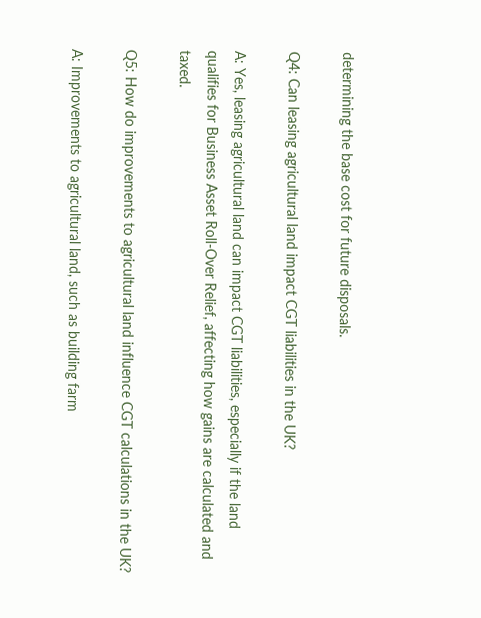determining the base cost for future disposals.

Q4: Can leasing agricultural land impact CGT liabilities in the UK?

A: Yes, leasing agricultural land can impact CGT liabilities, especially if the land qualifies for Business Asset Roll-Over Relief, affecting how gains are calculated and taxed.

Q5: How do improvements to agricultural land influence CGT calculations in the UK?

A: Improvements to agricultural land, such as building farm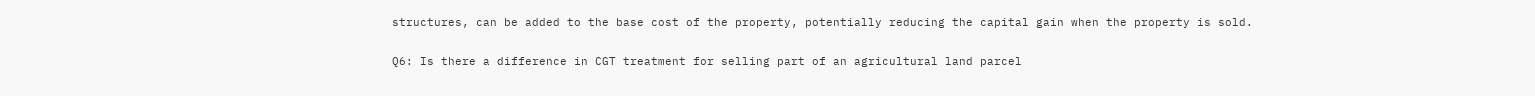structures, can be added to the base cost of the property, potentially reducing the capital gain when the property is sold.

Q6: Is there a difference in CGT treatment for selling part of an agricultural land parcel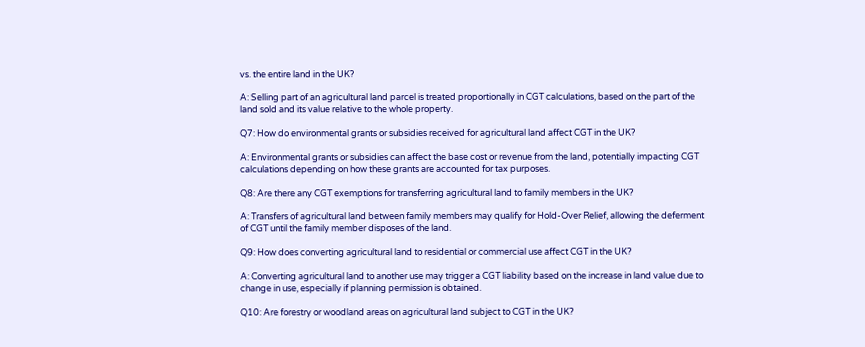vs. the entire land in the UK?

A: Selling part of an agricultural land parcel is treated proportionally in CGT calculations, based on the part of the land sold and its value relative to the whole property.

Q7: How do environmental grants or subsidies received for agricultural land affect CGT in the UK?

A: Environmental grants or subsidies can affect the base cost or revenue from the land, potentially impacting CGT calculations depending on how these grants are accounted for tax purposes.

Q8: Are there any CGT exemptions for transferring agricultural land to family members in the UK?

A: Transfers of agricultural land between family members may qualify for Hold-Over Relief, allowing the deferment of CGT until the family member disposes of the land.

Q9: How does converting agricultural land to residential or commercial use affect CGT in the UK?

A: Converting agricultural land to another use may trigger a CGT liability based on the increase in land value due to change in use, especially if planning permission is obtained.

Q10: Are forestry or woodland areas on agricultural land subject to CGT in the UK?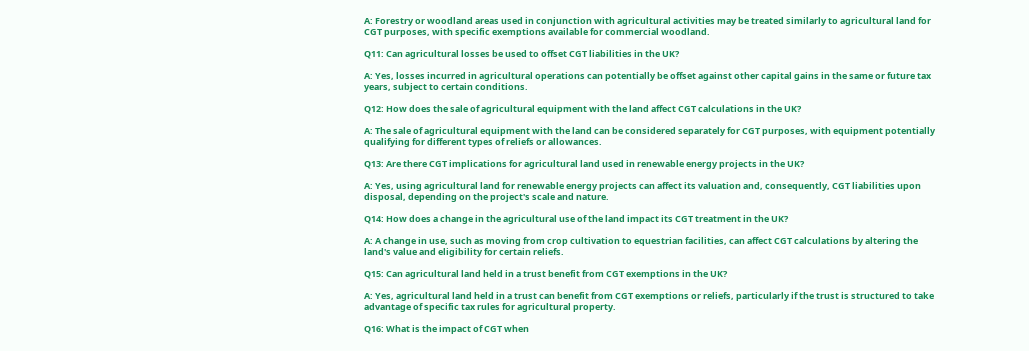A: Forestry or woodland areas used in conjunction with agricultural activities may be treated similarly to agricultural land for CGT purposes, with specific exemptions available for commercial woodland.

Q11: Can agricultural losses be used to offset CGT liabilities in the UK?

A: Yes, losses incurred in agricultural operations can potentially be offset against other capital gains in the same or future tax years, subject to certain conditions.

Q12: How does the sale of agricultural equipment with the land affect CGT calculations in the UK?

A: The sale of agricultural equipment with the land can be considered separately for CGT purposes, with equipment potentially qualifying for different types of reliefs or allowances.

Q13: Are there CGT implications for agricultural land used in renewable energy projects in the UK?

A: Yes, using agricultural land for renewable energy projects can affect its valuation and, consequently, CGT liabilities upon disposal, depending on the project's scale and nature.

Q14: How does a change in the agricultural use of the land impact its CGT treatment in the UK?

A: A change in use, such as moving from crop cultivation to equestrian facilities, can affect CGT calculations by altering the land's value and eligibility for certain reliefs.

Q15: Can agricultural land held in a trust benefit from CGT exemptions in the UK?

A: Yes, agricultural land held in a trust can benefit from CGT exemptions or reliefs, particularly if the trust is structured to take advantage of specific tax rules for agricultural property.

Q16: What is the impact of CGT when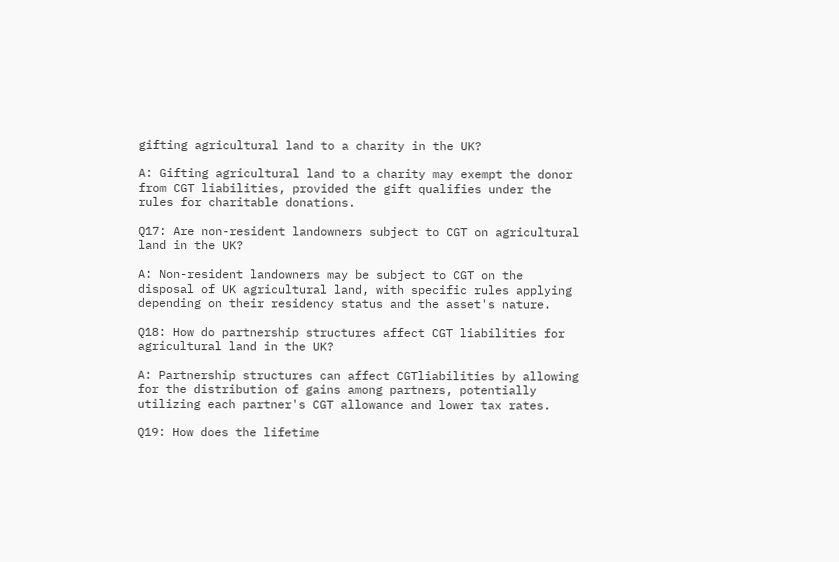gifting agricultural land to a charity in the UK?

A: Gifting agricultural land to a charity may exempt the donor from CGT liabilities, provided the gift qualifies under the rules for charitable donations.

Q17: Are non-resident landowners subject to CGT on agricultural land in the UK?

A: Non-resident landowners may be subject to CGT on the disposal of UK agricultural land, with specific rules applying depending on their residency status and the asset's nature.

Q18: How do partnership structures affect CGT liabilities for agricultural land in the UK?

A: Partnership structures can affect CGTliabilities by allowing for the distribution of gains among partners, potentially utilizing each partner's CGT allowance and lower tax rates.

Q19: How does the lifetime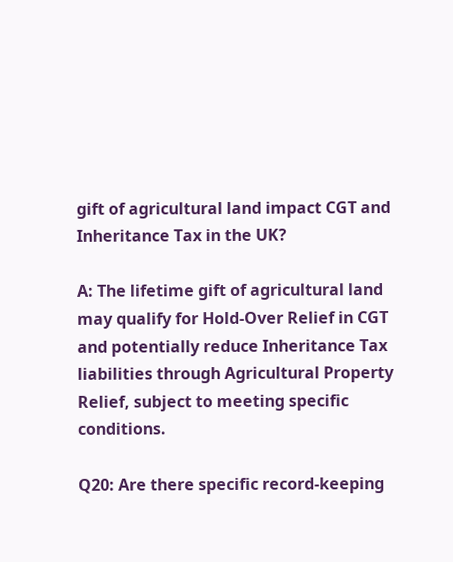gift of agricultural land impact CGT and Inheritance Tax in the UK?

A: The lifetime gift of agricultural land may qualify for Hold-Over Relief in CGT and potentially reduce Inheritance Tax liabilities through Agricultural Property Relief, subject to meeting specific conditions.

Q20: Are there specific record-keeping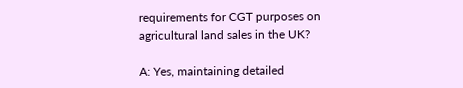requirements for CGT purposes on agricultural land sales in the UK?

A: Yes, maintaining detailed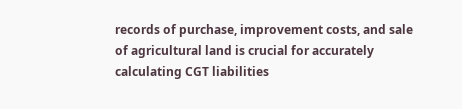records of purchase, improvement costs, and sale of agricultural land is crucial for accurately calculating CGT liabilities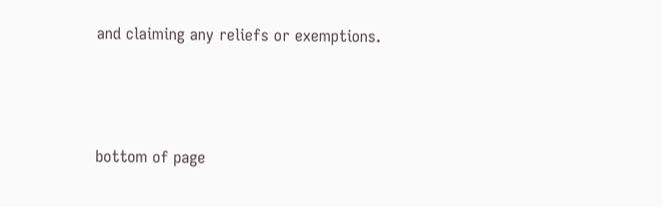and claiming any reliefs or exemptions.



bottom of page